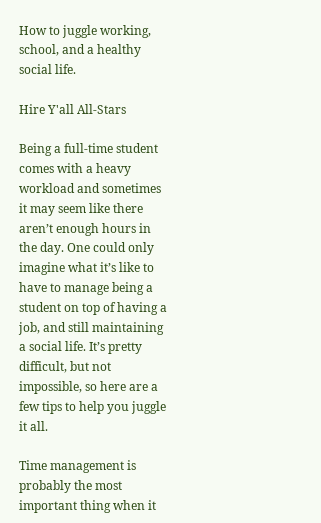How to juggle working, school, and a healthy social life.

Hire Y'all All-Stars

Being a full-time student comes with a heavy workload and sometimes it may seem like there aren’t enough hours in the day. One could only imagine what it’s like to have to manage being a student on top of having a job, and still maintaining a social life. It’s pretty difficult, but not impossible, so here are a few tips to help you juggle it all.

Time management is probably the most important thing when it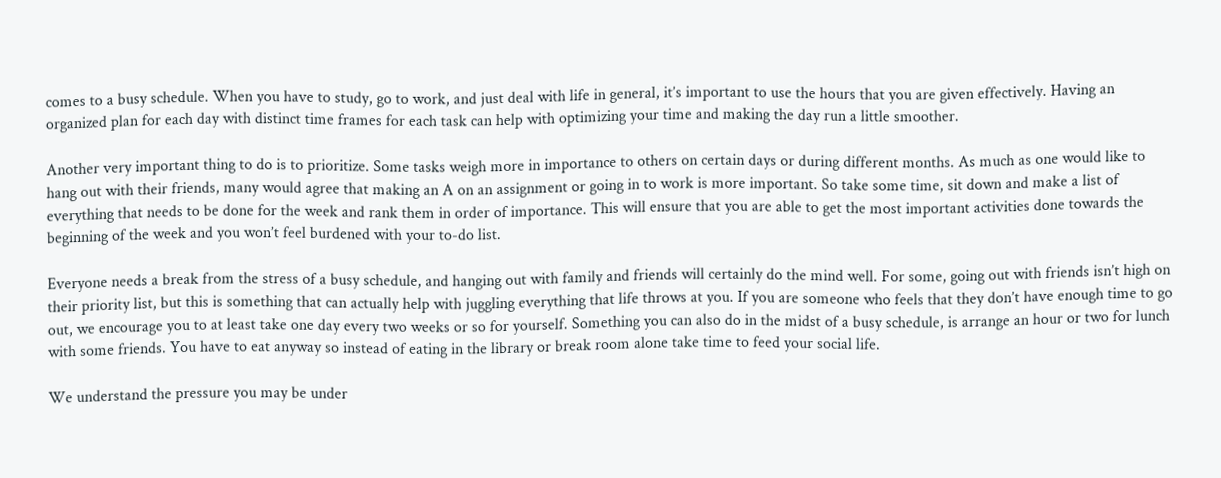comes to a busy schedule. When you have to study, go to work, and just deal with life in general, it’s important to use the hours that you are given effectively. Having an organized plan for each day with distinct time frames for each task can help with optimizing your time and making the day run a little smoother.

Another very important thing to do is to prioritize. Some tasks weigh more in importance to others on certain days or during different months. As much as one would like to hang out with their friends, many would agree that making an A on an assignment or going in to work is more important. So take some time, sit down and make a list of everything that needs to be done for the week and rank them in order of importance. This will ensure that you are able to get the most important activities done towards the beginning of the week and you won’t feel burdened with your to-do list.

Everyone needs a break from the stress of a busy schedule, and hanging out with family and friends will certainly do the mind well. For some, going out with friends isn’t high on their priority list, but this is something that can actually help with juggling everything that life throws at you. If you are someone who feels that they don’t have enough time to go out, we encourage you to at least take one day every two weeks or so for yourself. Something you can also do in the midst of a busy schedule, is arrange an hour or two for lunch with some friends. You have to eat anyway so instead of eating in the library or break room alone take time to feed your social life.

We understand the pressure you may be under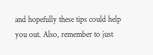and hopefully these tips could help you out. Also, remember to just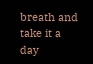breath and take it a day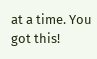at a time. You got this!